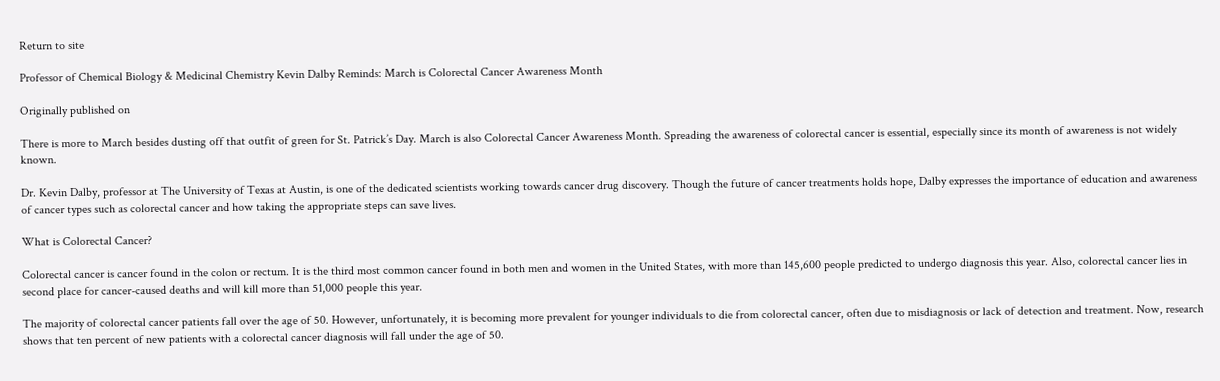Return to site

Professor of Chemical Biology & Medicinal Chemistry Kevin Dalby Reminds: March is Colorectal Cancer Awareness Month

Originally published on

There is more to March besides dusting off that outfit of green for St. Patrick’s Day. March is also Colorectal Cancer Awareness Month. Spreading the awareness of colorectal cancer is essential, especially since its month of awareness is not widely known.

Dr. Kevin Dalby, professor at The University of Texas at Austin, is one of the dedicated scientists working towards cancer drug discovery. Though the future of cancer treatments holds hope, Dalby expresses the importance of education and awareness of cancer types such as colorectal cancer and how taking the appropriate steps can save lives.

What is Colorectal Cancer?

Colorectal cancer is cancer found in the colon or rectum. It is the third most common cancer found in both men and women in the United States, with more than 145,600 people predicted to undergo diagnosis this year. Also, colorectal cancer lies in second place for cancer-caused deaths and will kill more than 51,000 people this year.

The majority of colorectal cancer patients fall over the age of 50. However, unfortunately, it is becoming more prevalent for younger individuals to die from colorectal cancer, often due to misdiagnosis or lack of detection and treatment. Now, research shows that ten percent of new patients with a colorectal cancer diagnosis will fall under the age of 50.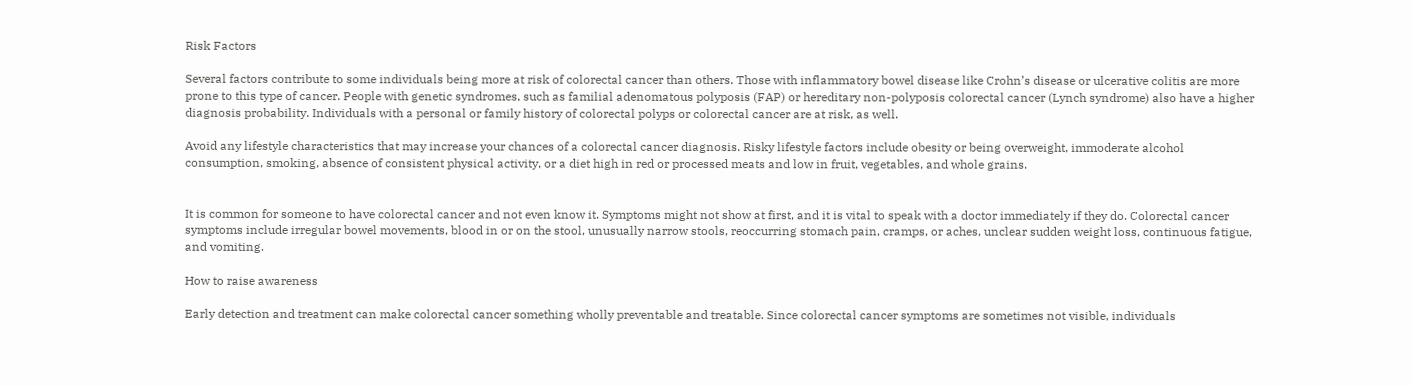Risk Factors

Several factors contribute to some individuals being more at risk of colorectal cancer than others. Those with inflammatory bowel disease like Crohn’s disease or ulcerative colitis are more prone to this type of cancer. People with genetic syndromes, such as familial adenomatous polyposis (FAP) or hereditary non-polyposis colorectal cancer (Lynch syndrome) also have a higher diagnosis probability. Individuals with a personal or family history of colorectal polyps or colorectal cancer are at risk, as well.

Avoid any lifestyle characteristics that may increase your chances of a colorectal cancer diagnosis. Risky lifestyle factors include obesity or being overweight, immoderate alcohol consumption, smoking, absence of consistent physical activity, or a diet high in red or processed meats and low in fruit, vegetables, and whole grains.


It is common for someone to have colorectal cancer and not even know it. Symptoms might not show at first, and it is vital to speak with a doctor immediately if they do. Colorectal cancer symptoms include irregular bowel movements, blood in or on the stool, unusually narrow stools, reoccurring stomach pain, cramps, or aches, unclear sudden weight loss, continuous fatigue, and vomiting.

How to raise awareness

Early detection and treatment can make colorectal cancer something wholly preventable and treatable. Since colorectal cancer symptoms are sometimes not visible, individuals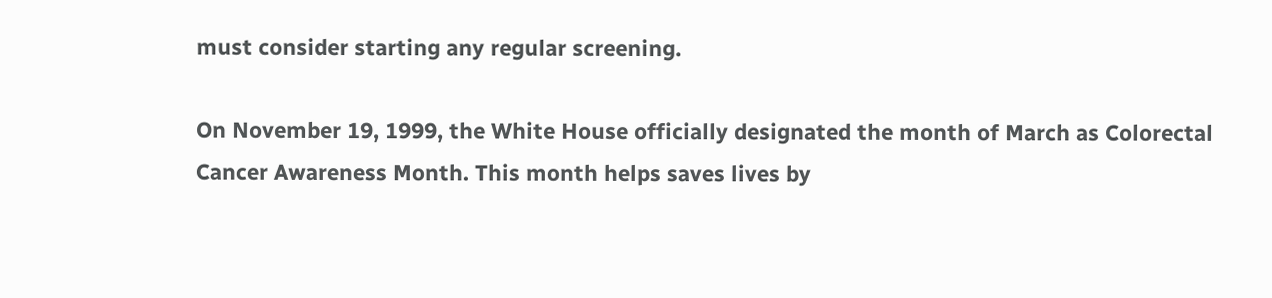must consider starting any regular screening.

On November 19, 1999, the White House officially designated the month of March as Colorectal Cancer Awareness Month. This month helps saves lives by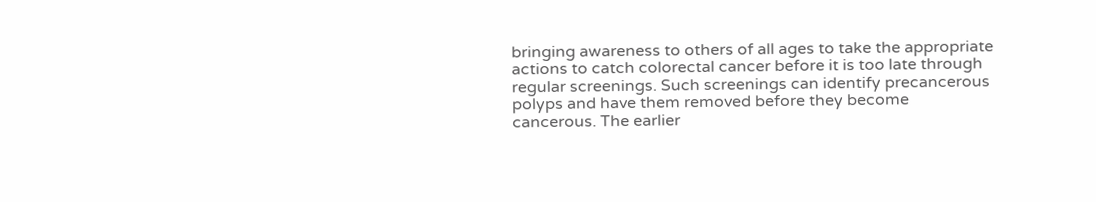bringing awareness to others of all ages to take the appropriate actions to catch colorectal cancer before it is too late through regular screenings. Such screenings can identify precancerous polyps and have them removed before they become cancerous. The earlier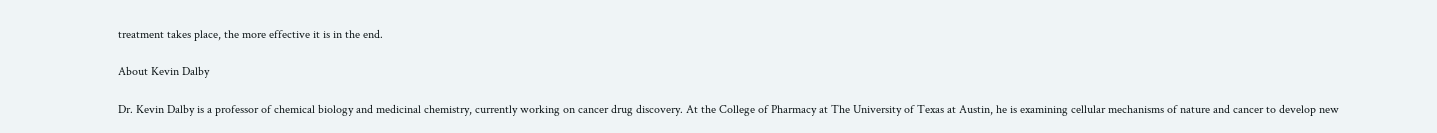treatment takes place, the more effective it is in the end.

About Kevin Dalby

Dr. Kevin Dalby is a professor of chemical biology and medicinal chemistry, currently working on cancer drug discovery. At the College of Pharmacy at The University of Texas at Austin, he is examining cellular mechanisms of nature and cancer to develop new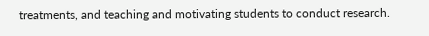treatments, and teaching and motivating students to conduct research.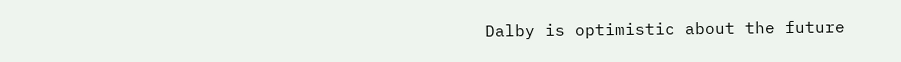Dalby is optimistic about the future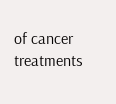of cancer treatments